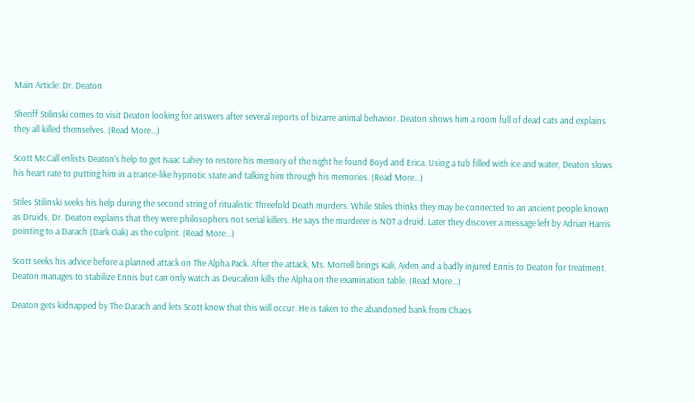Main Article: Dr. Deaton

Sheriff Stilinski comes to visit Deaton looking for answers after several reports of bizarre animal behavior. Deaton shows him a room full of dead cats and explains they all killed themselves. (Read More...)

Scott McCall enlists Deaton's help to get Isaac Lahey to restore his memory of the night he found Boyd and Erica. Using a tub filled with ice and water, Deaton slows his heart rate to putting him in a trance-like hypnotic state and talking him through his memories. (Read More...)

Stiles Stilinski seeks his help during the second string of ritualistic Threefold Death murders. While Stiles thinks they may be connected to an ancient people known as Druids, Dr. Deaton explains that they were philosophers not serial killers. He says the murderer is NOT a druid. Later they discover a message left by Adrian Harris pointing to a Darach (Dark Oak) as the culprit. (Read More...)

Scott seeks his advice before a planned attack on The Alpha Pack. After the attack, Ms. Morrell brings Kali, Aiden and a badly injured Ennis to Deaton for treatment. Deaton manages to stabilize Ennis but can only watch as Deucalion kills the Alpha on the examination table. (Read More...)

Deaton gets kidnapped by The Darach and lets Scott know that this will occur. He is taken to the abandoned bank from Chaos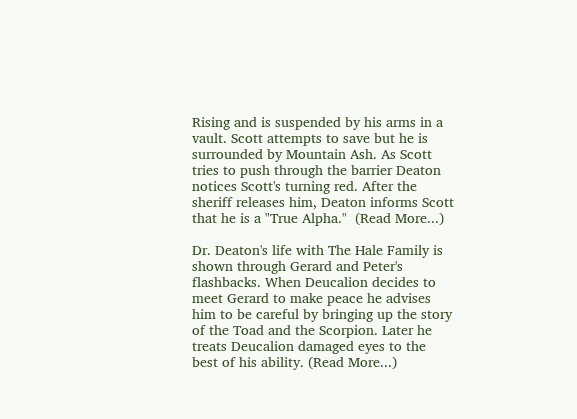Rising and is suspended by his arms in a vault. Scott attempts to save but he is surrounded by Mountain Ash. As Scott tries to push through the barrier Deaton notices Scott's turning red. After the sheriff releases him, Deaton informs Scott that he is a "True Alpha."  (Read More...)

Dr. Deaton's life with The Hale Family is shown through Gerard and Peter's flashbacks. When Deucalion decides to meet Gerard to make peace he advises him to be careful by bringing up the story of the Toad and the Scorpion. Later he treats Deucalion damaged eyes to the best of his ability. (Read More...)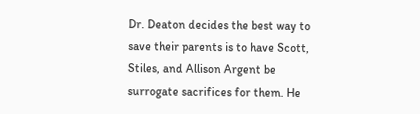Dr. Deaton decides the best way to save their parents is to have Scott, Stiles, and Allison Argent be surrogate sacrifices for them. He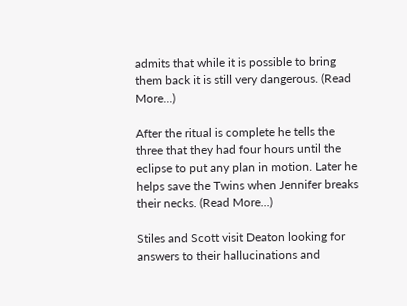admits that while it is possible to bring them back it is still very dangerous. (Read More...)

After the ritual is complete he tells the three that they had four hours until the eclipse to put any plan in motion. Later he helps save the Twins when Jennifer breaks their necks. (Read More...)

Stiles and Scott visit Deaton looking for answers to their hallucinations and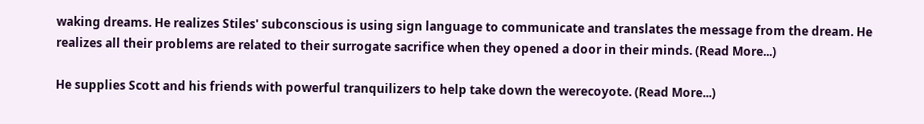waking dreams. He realizes Stiles' subconscious is using sign language to communicate and translates the message from the dream. He realizes all their problems are related to their surrogate sacrifice when they opened a door in their minds. (Read More...)

He supplies Scott and his friends with powerful tranquilizers to help take down the werecoyote. (Read More...)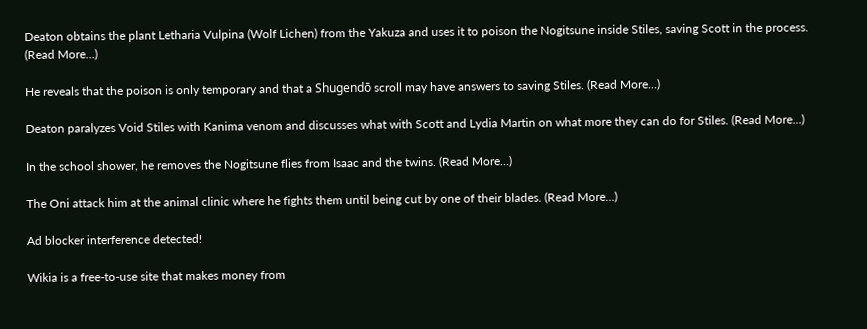Deaton obtains the plant Letharia Vulpina (Wolf Lichen) from the Yakuza and uses it to poison the Nogitsune inside Stiles, saving Scott in the process. (Read More...)

He reveals that the poison is only temporary and that a Shugendō scroll may have answers to saving Stiles. (Read More...)

Deaton paralyzes Void Stiles with Kanima venom and discusses what with Scott and Lydia Martin on what more they can do for Stiles. (Read More...)

In the school shower, he removes the Nogitsune flies from Isaac and the twins. (Read More...)

The Oni attack him at the animal clinic where he fights them until being cut by one of their blades. (Read More...)

Ad blocker interference detected!

Wikia is a free-to-use site that makes money from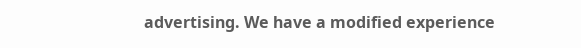advertising. We have a modified experience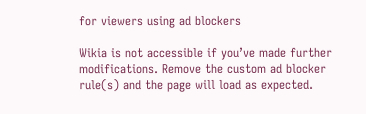for viewers using ad blockers

Wikia is not accessible if you’ve made further modifications. Remove the custom ad blocker rule(s) and the page will load as expected.